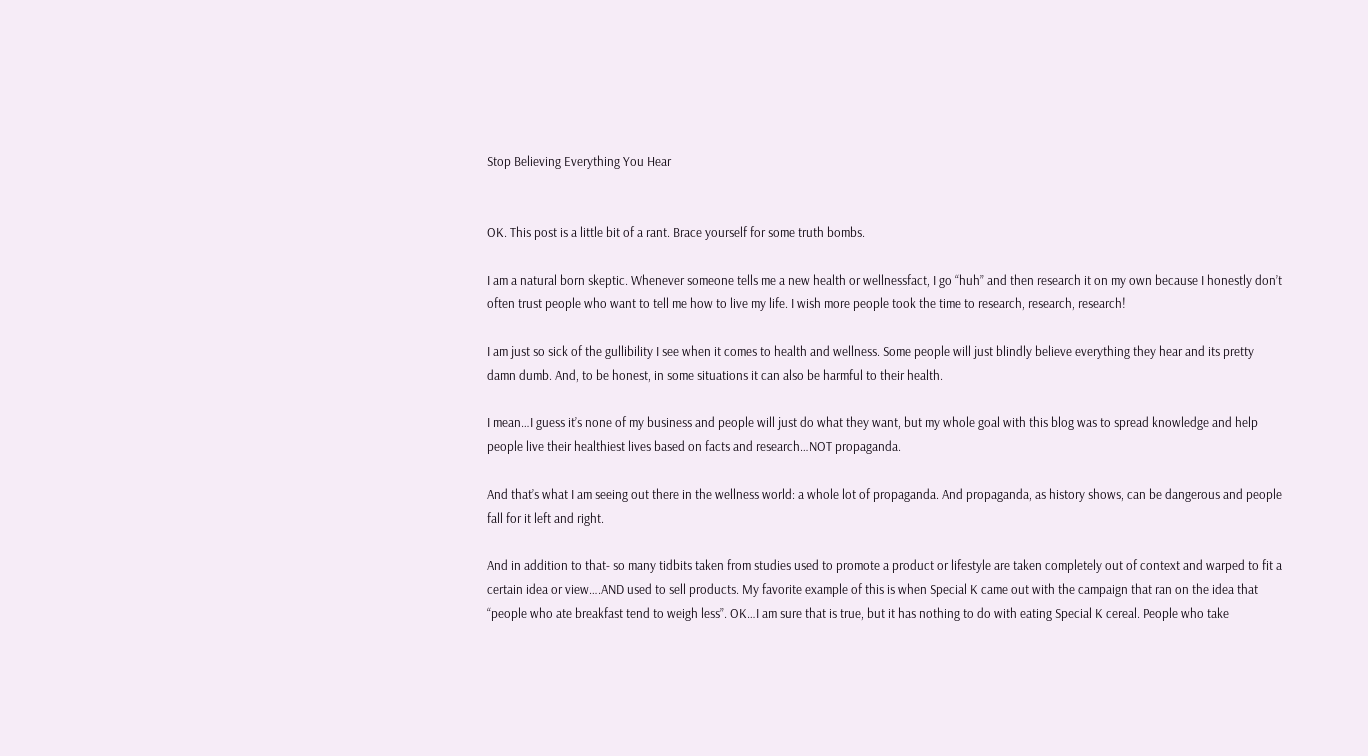Stop Believing Everything You Hear


OK. This post is a little bit of a rant. Brace yourself for some truth bombs.

I am a natural born skeptic. Whenever someone tells me a new health or wellnessfact, I go “huh” and then research it on my own because I honestly don’t often trust people who want to tell me how to live my life. I wish more people took the time to research, research, research!

I am just so sick of the gullibility I see when it comes to health and wellness. Some people will just blindly believe everything they hear and its pretty damn dumb. And, to be honest, in some situations it can also be harmful to their health.

I mean…I guess it’s none of my business and people will just do what they want, but my whole goal with this blog was to spread knowledge and help people live their healthiest lives based on facts and research…NOT propaganda.

And that’s what I am seeing out there in the wellness world: a whole lot of propaganda. And propaganda, as history shows, can be dangerous and people fall for it left and right.

And in addition to that- so many tidbits taken from studies used to promote a product or lifestyle are taken completely out of context and warped to fit a certain idea or view….AND used to sell products. My favorite example of this is when Special K came out with the campaign that ran on the idea that “people who ate breakfast tend to weigh less”. OK…I am sure that is true, but it has nothing to do with eating Special K cereal. People who take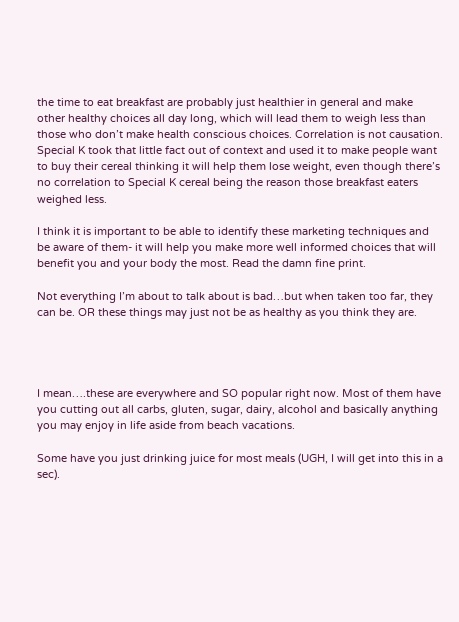the time to eat breakfast are probably just healthier in general and make other healthy choices all day long, which will lead them to weigh less than those who don’t make health conscious choices. Correlation is not causation. Special K took that little fact out of context and used it to make people want to buy their cereal thinking it will help them lose weight, even though there’s no correlation to Special K cereal being the reason those breakfast eaters weighed less.

I think it is important to be able to identify these marketing techniques and be aware of them- it will help you make more well informed choices that will benefit you and your body the most. Read the damn fine print.

Not everything I’m about to talk about is bad…but when taken too far, they can be. OR these things may just not be as healthy as you think they are.




I mean….these are everywhere and SO popular right now. Most of them have you cutting out all carbs, gluten, sugar, dairy, alcohol and basically anything you may enjoy in life aside from beach vacations.

Some have you just drinking juice for most meals (UGH, I will get into this in a sec).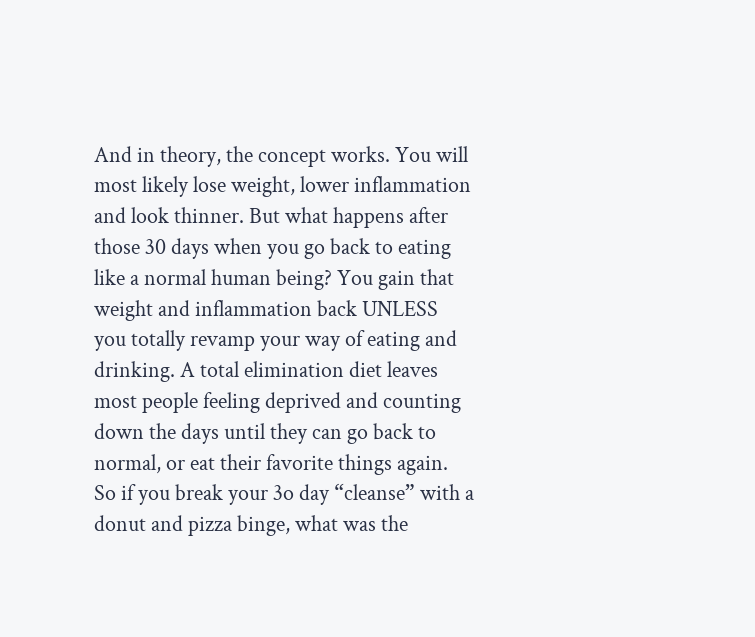And in theory, the concept works. You will most likely lose weight, lower inflammation and look thinner. But what happens after those 30 days when you go back to eating like a normal human being? You gain that weight and inflammation back UNLESS you totally revamp your way of eating and drinking. A total elimination diet leaves most people feeling deprived and counting down the days until they can go back to normal, or eat their favorite things again. So if you break your 3o day “cleanse” with a donut and pizza binge, what was the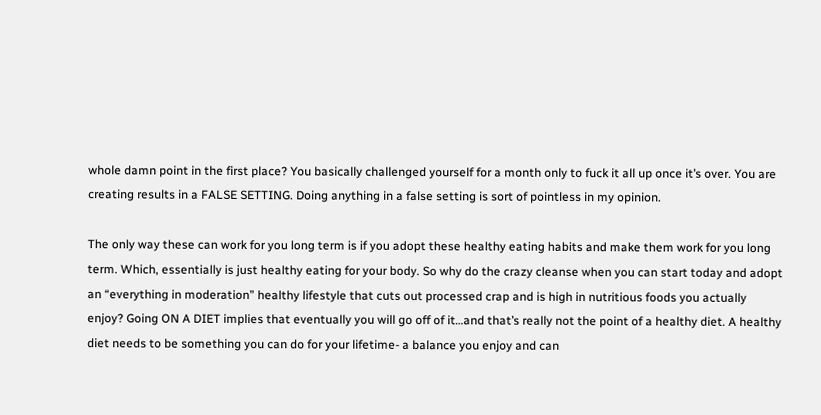whole damn point in the first place? You basically challenged yourself for a month only to fuck it all up once it’s over. You are creating results in a FALSE SETTING. Doing anything in a false setting is sort of pointless in my opinion.

The only way these can work for you long term is if you adopt these healthy eating habits and make them work for you long term. Which, essentially is just healthy eating for your body. So why do the crazy cleanse when you can start today and adopt an “everything in moderation” healthy lifestyle that cuts out processed crap and is high in nutritious foods you actually enjoy? Going ON A DIET implies that eventually you will go off of it…and that’s really not the point of a healthy diet. A healthy diet needs to be something you can do for your lifetime- a balance you enjoy and can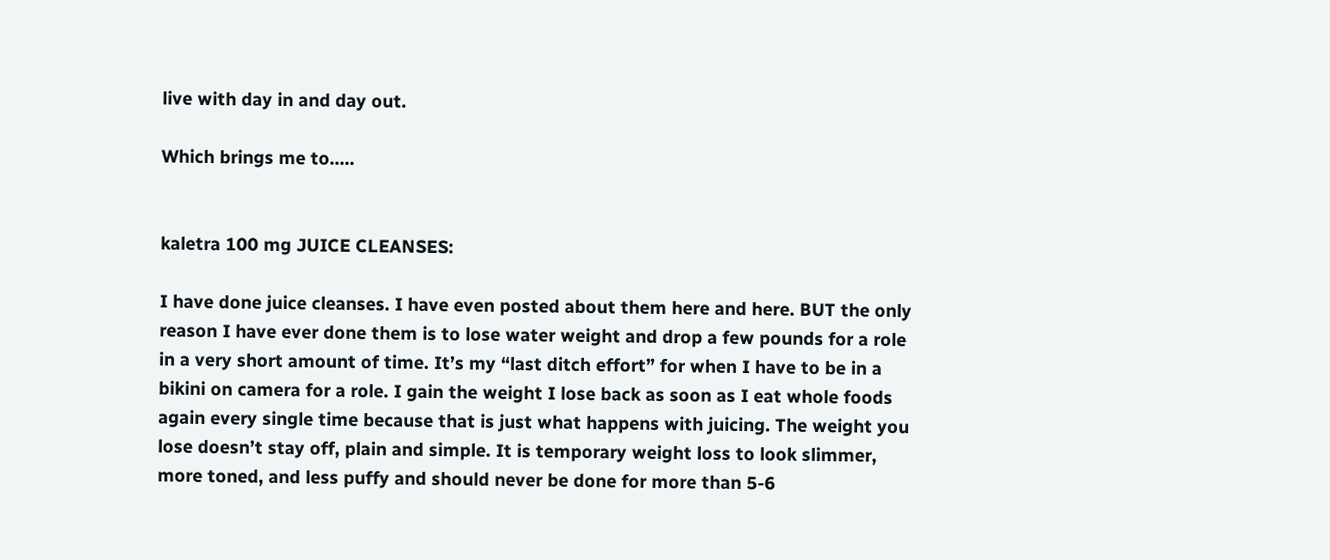live with day in and day out.

Which brings me to…..


kaletra 100 mg JUICE CLEANSES:

I have done juice cleanses. I have even posted about them here and here. BUT the only reason I have ever done them is to lose water weight and drop a few pounds for a role in a very short amount of time. It’s my “last ditch effort” for when I have to be in a bikini on camera for a role. I gain the weight I lose back as soon as I eat whole foods again every single time because that is just what happens with juicing. The weight you lose doesn’t stay off, plain and simple. It is temporary weight loss to look slimmer, more toned, and less puffy and should never be done for more than 5-6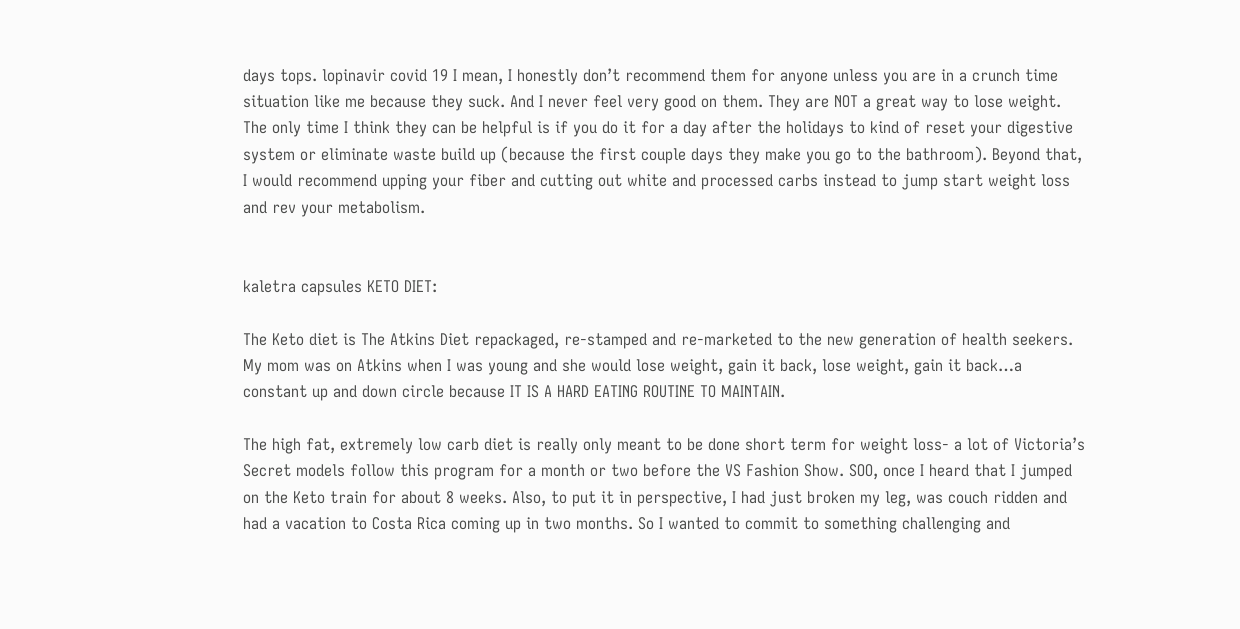days tops. lopinavir covid 19 I mean, I honestly don’t recommend them for anyone unless you are in a crunch time situation like me because they suck. And I never feel very good on them. They are NOT a great way to lose weight. The only time I think they can be helpful is if you do it for a day after the holidays to kind of reset your digestive system or eliminate waste build up (because the first couple days they make you go to the bathroom). Beyond that, I would recommend upping your fiber and cutting out white and processed carbs instead to jump start weight loss and rev your metabolism.


kaletra capsules KETO DIET:

The Keto diet is The Atkins Diet repackaged, re-stamped and re-marketed to the new generation of health seekers. My mom was on Atkins when I was young and she would lose weight, gain it back, lose weight, gain it back…a constant up and down circle because IT IS A HARD EATING ROUTINE TO MAINTAIN.

The high fat, extremely low carb diet is really only meant to be done short term for weight loss- a lot of Victoria’s Secret models follow this program for a month or two before the VS Fashion Show. SOO, once I heard that I jumped on the Keto train for about 8 weeks. Also, to put it in perspective, I had just broken my leg, was couch ridden and had a vacation to Costa Rica coming up in two months. So I wanted to commit to something challenging and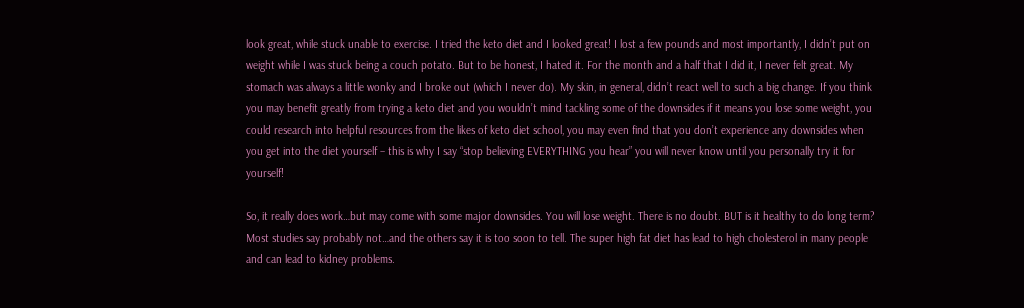look great, while stuck unable to exercise. I tried the keto diet and I looked great! I lost a few pounds and most importantly, I didn’t put on weight while I was stuck being a couch potato. But to be honest, I hated it. For the month and a half that I did it, I never felt great. My stomach was always a little wonky and I broke out (which I never do). My skin, in general, didn’t react well to such a big change. If you think you may benefit greatly from trying a keto diet and you wouldn’t mind tackling some of the downsides if it means you lose some weight, you could research into helpful resources from the likes of keto diet school, you may even find that you don’t experience any downsides when you get into the diet yourself – this is why I say “stop believing EVERYTHING you hear” you will never know until you personally try it for yourself!

So, it really does work…but may come with some major downsides. You will lose weight. There is no doubt. BUT is it healthy to do long term? Most studies say probably not…and the others say it is too soon to tell. The super high fat diet has lead to high cholesterol in many people and can lead to kidney problems.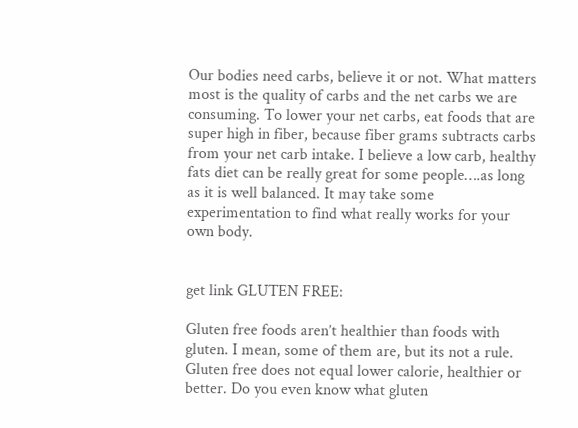Our bodies need carbs, believe it or not. What matters most is the quality of carbs and the net carbs we are consuming. To lower your net carbs, eat foods that are super high in fiber, because fiber grams subtracts carbs from your net carb intake. I believe a low carb, healthy fats diet can be really great for some people….as long as it is well balanced. It may take some experimentation to find what really works for your own body.


get link GLUTEN FREE:

Gluten free foods aren’t healthier than foods with gluten. I mean, some of them are, but its not a rule. Gluten free does not equal lower calorie, healthier or better. Do you even know what gluten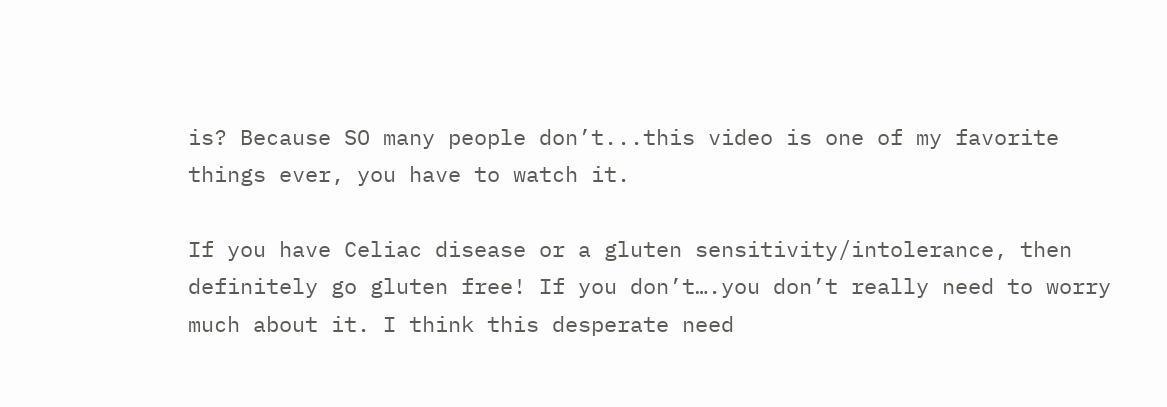is? Because SO many people don’t...this video is one of my favorite things ever, you have to watch it.

If you have Celiac disease or a gluten sensitivity/intolerance, then definitely go gluten free! If you don’t….you don’t really need to worry much about it. I think this desperate need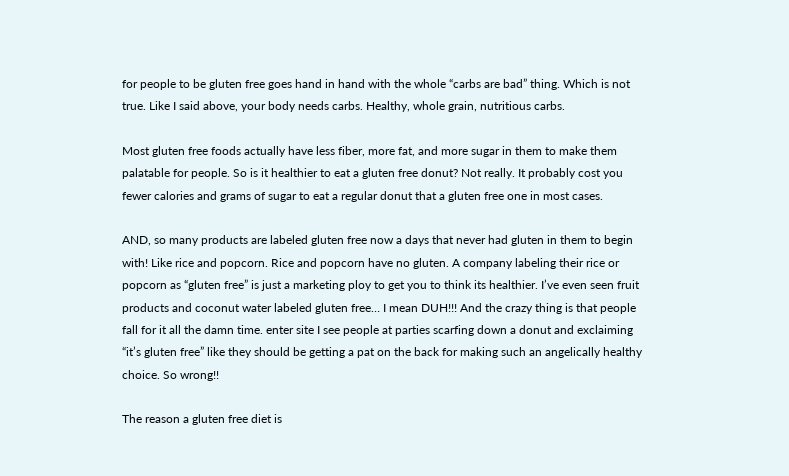for people to be gluten free goes hand in hand with the whole “carbs are bad” thing. Which is not true. Like I said above, your body needs carbs. Healthy, whole grain, nutritious carbs.

Most gluten free foods actually have less fiber, more fat, and more sugar in them to make them palatable for people. So is it healthier to eat a gluten free donut? Not really. It probably cost you fewer calories and grams of sugar to eat a regular donut that a gluten free one in most cases.

AND, so many products are labeled gluten free now a days that never had gluten in them to begin with! Like rice and popcorn. Rice and popcorn have no gluten. A company labeling their rice or popcorn as “gluten free” is just a marketing ploy to get you to think its healthier. I’ve even seen fruit products and coconut water labeled gluten free… I mean DUH!!! And the crazy thing is that people fall for it all the damn time. enter site I see people at parties scarfing down a donut and exclaiming “it’s gluten free” like they should be getting a pat on the back for making such an angelically healthy choice. So wrong!!

The reason a gluten free diet is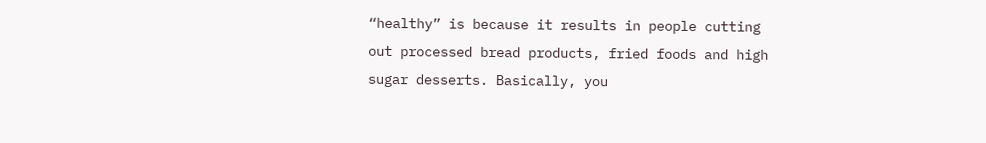“healthy” is because it results in people cutting out processed bread products, fried foods and high sugar desserts. Basically, you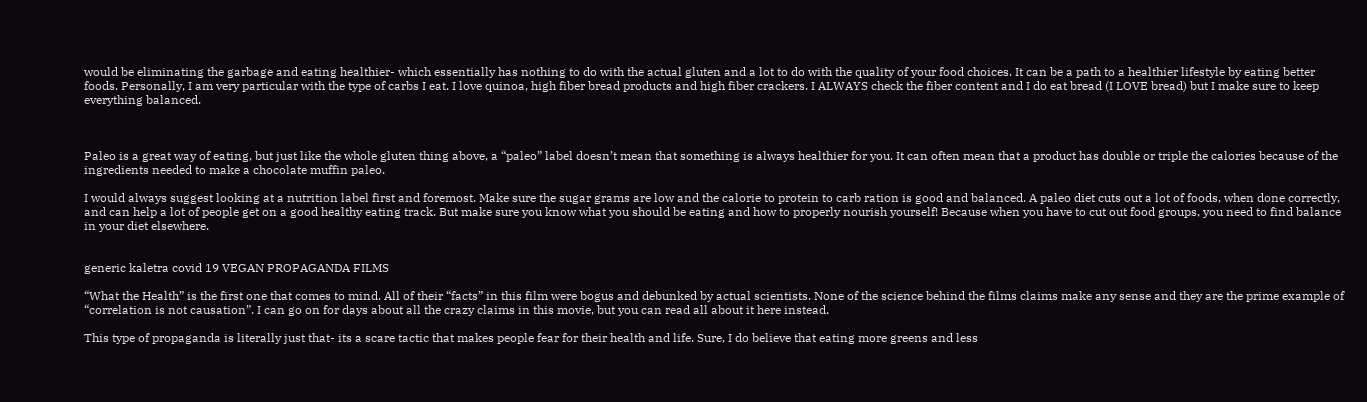would be eliminating the garbage and eating healthier- which essentially has nothing to do with the actual gluten and a lot to do with the quality of your food choices. It can be a path to a healthier lifestyle by eating better foods. Personally, I am very particular with the type of carbs I eat. I love quinoa, high fiber bread products and high fiber crackers. I ALWAYS check the fiber content and I do eat bread (I LOVE bread) but I make sure to keep everything balanced.



Paleo is a great way of eating, but just like the whole gluten thing above, a “paleo” label doesn’t mean that something is always healthier for you. It can often mean that a product has double or triple the calories because of the ingredients needed to make a chocolate muffin paleo.

I would always suggest looking at a nutrition label first and foremost. Make sure the sugar grams are low and the calorie to protein to carb ration is good and balanced. A paleo diet cuts out a lot of foods, when done correctly, and can help a lot of people get on a good healthy eating track. But make sure you know what you should be eating and how to properly nourish yourself! Because when you have to cut out food groups, you need to find balance in your diet elsewhere.


generic kaletra covid 19 VEGAN PROPAGANDA FILMS

“What the Health” is the first one that comes to mind. All of their “facts” in this film were bogus and debunked by actual scientists. None of the science behind the films claims make any sense and they are the prime example of “correlation is not causation”. I can go on for days about all the crazy claims in this movie, but you can read all about it here instead.

This type of propaganda is literally just that- its a scare tactic that makes people fear for their health and life. Sure, I do believe that eating more greens and less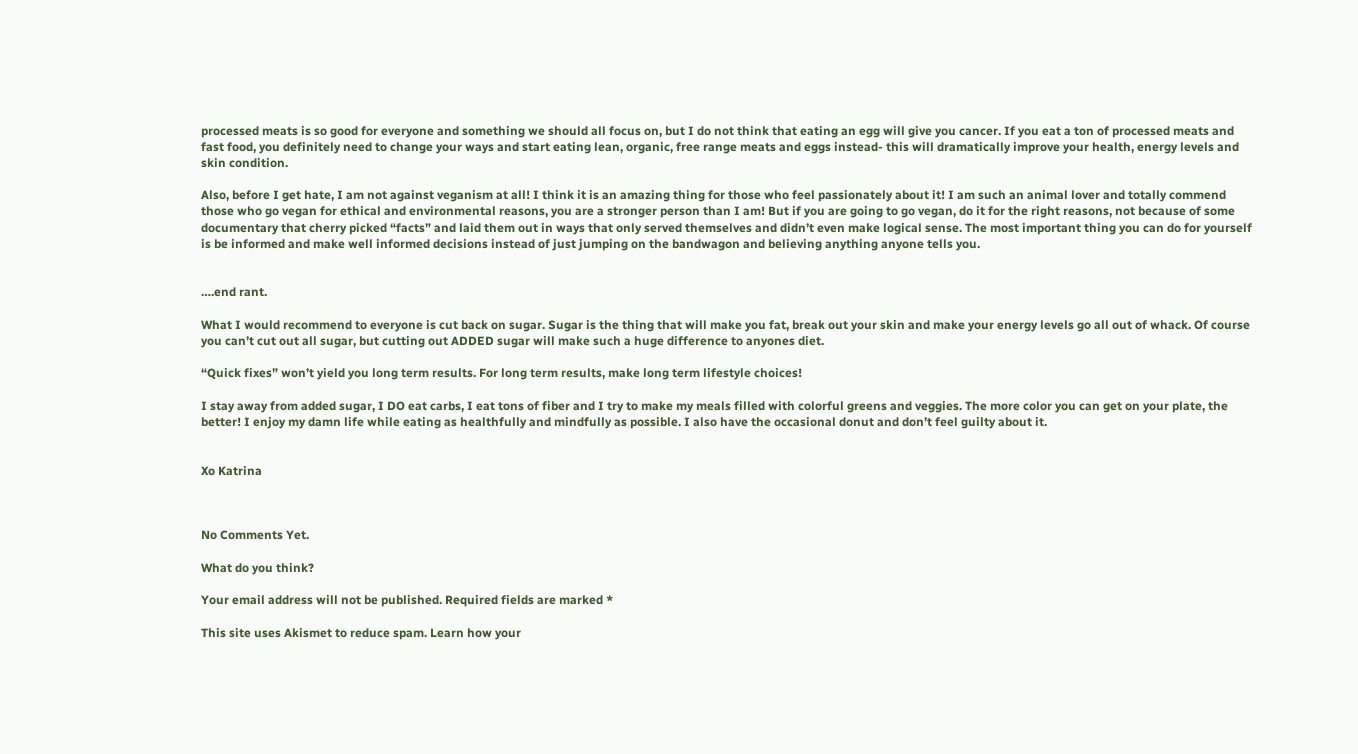processed meats is so good for everyone and something we should all focus on, but I do not think that eating an egg will give you cancer. If you eat a ton of processed meats and fast food, you definitely need to change your ways and start eating lean, organic, free range meats and eggs instead- this will dramatically improve your health, energy levels and skin condition.

Also, before I get hate, I am not against veganism at all! I think it is an amazing thing for those who feel passionately about it! I am such an animal lover and totally commend those who go vegan for ethical and environmental reasons, you are a stronger person than I am! But if you are going to go vegan, do it for the right reasons, not because of some documentary that cherry picked “facts” and laid them out in ways that only served themselves and didn’t even make logical sense. The most important thing you can do for yourself is be informed and make well informed decisions instead of just jumping on the bandwagon and believing anything anyone tells you.


….end rant.

What I would recommend to everyone is cut back on sugar. Sugar is the thing that will make you fat, break out your skin and make your energy levels go all out of whack. Of course you can’t cut out all sugar, but cutting out ADDED sugar will make such a huge difference to anyones diet.

“Quick fixes” won’t yield you long term results. For long term results, make long term lifestyle choices!

I stay away from added sugar, I DO eat carbs, I eat tons of fiber and I try to make my meals filled with colorful greens and veggies. The more color you can get on your plate, the better! I enjoy my damn life while eating as healthfully and mindfully as possible. I also have the occasional donut and don’t feel guilty about it.


Xo Katrina



No Comments Yet.

What do you think?

Your email address will not be published. Required fields are marked *

This site uses Akismet to reduce spam. Learn how your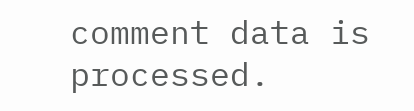comment data is processed.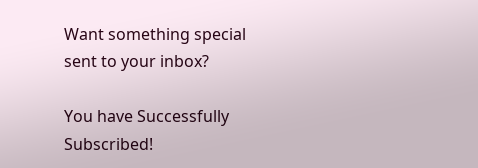Want something special sent to your inbox?

You have Successfully Subscribed!